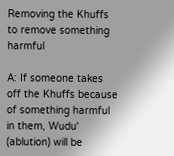Removing the Khuffs to remove something harmful

A: If someone takes off the Khuffs because of something harmful in them, Wudu' (ablution) will be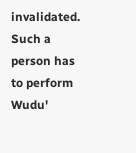invalidated. Such a person has to perform Wudu'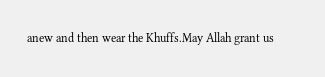anew and then wear the Khuffs.May Allah grant us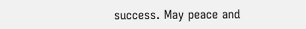success. May peace and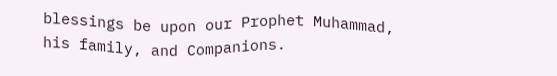blessings be upon our Prophet Muhammad, his family, and Companions.